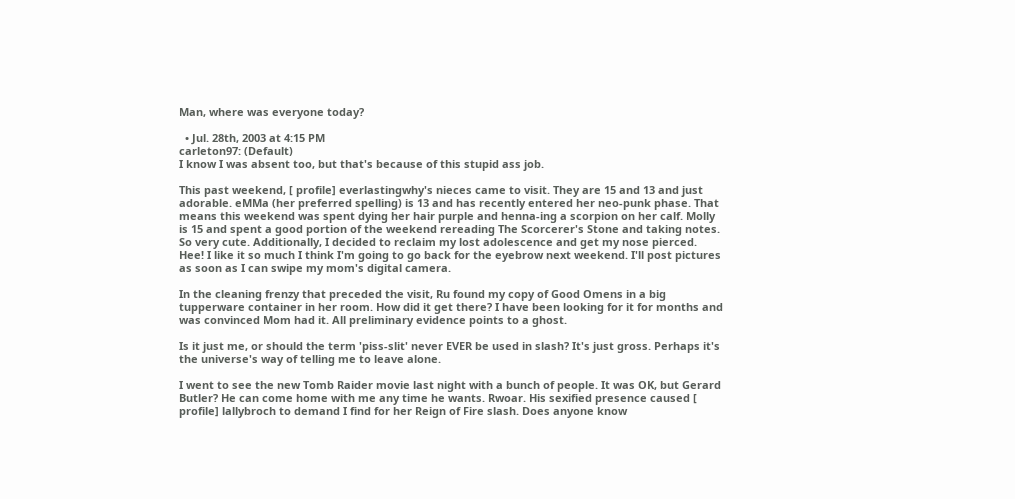Man, where was everyone today?

  • Jul. 28th, 2003 at 4:15 PM
carleton97: (Default)
I know I was absent too, but that's because of this stupid ass job.

This past weekend, [ profile] everlastingwhy's nieces came to visit. They are 15 and 13 and just adorable. eMMa (her preferred spelling) is 13 and has recently entered her neo-punk phase. That means this weekend was spent dying her hair purple and henna-ing a scorpion on her calf. Molly is 15 and spent a good portion of the weekend rereading The Scorcerer's Stone and taking notes. So very cute. Additionally, I decided to reclaim my lost adolescence and get my nose pierced. Hee! I like it so much I think I'm going to go back for the eyebrow next weekend. I'll post pictures as soon as I can swipe my mom's digital camera.

In the cleaning frenzy that preceded the visit, Ru found my copy of Good Omens in a big tupperware container in her room. How did it get there? I have been looking for it for months and was convinced Mom had it. All preliminary evidence points to a ghost.

Is it just me, or should the term 'piss-slit' never EVER be used in slash? It's just gross. Perhaps it's the universe's way of telling me to leave alone.

I went to see the new Tomb Raider movie last night with a bunch of people. It was OK, but Gerard Butler? He can come home with me any time he wants. Rwoar. His sexified presence caused [ profile] lallybroch to demand I find for her Reign of Fire slash. Does anyone know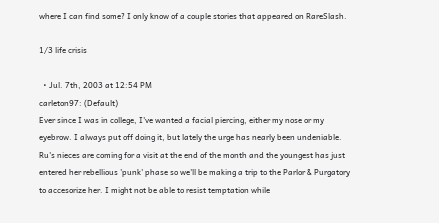where I can find some? I only know of a couple stories that appeared on RareSlash.

1/3 life crisis

  • Jul. 7th, 2003 at 12:54 PM
carleton97: (Default)
Ever since I was in college, I've wanted a facial piercing, either my nose or my eyebrow. I always put off doing it, but lately the urge has nearly been undeniable. Ru's nieces are coming for a visit at the end of the month and the youngest has just entered her rebellious 'punk' phase so we'll be making a trip to the Parlor & Purgatory to accesorize her. I might not be able to resist temptation while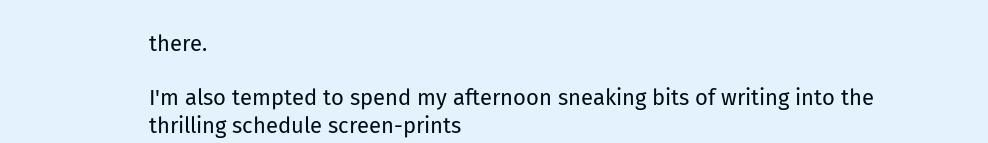there.

I'm also tempted to spend my afternoon sneaking bits of writing into the thrilling schedule screen-prints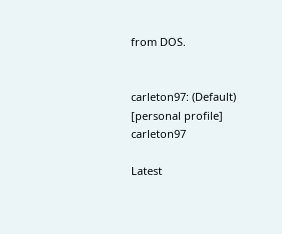from DOS.


carleton97: (Default)
[personal profile] carleton97

Latest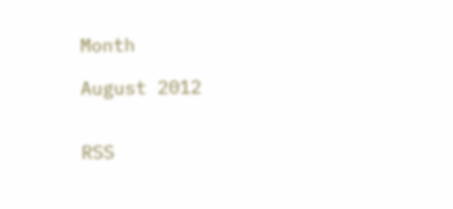Month

August 2012


RSS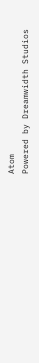Atom
Powered by Dreamwidth Studios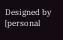Designed by [personal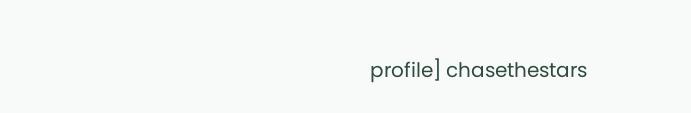profile] chasethestars